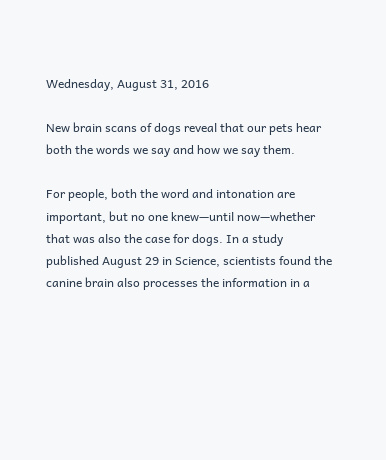Wednesday, August 31, 2016

New brain scans of dogs reveal that our pets hear both the words we say and how we say them.

For people, both the word and intonation are important, but no one knew—until now—whether that was also the case for dogs. In a study published August 29 in Science, scientists found the canine brain also processes the information in a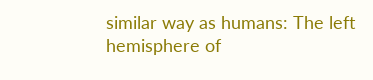similar way as humans: The left hemisphere of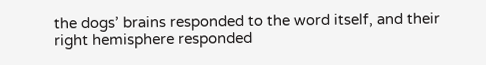the dogs’ brains responded to the word itself, and their right hemisphere responded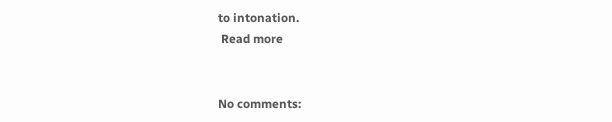to intonation.
 Read more


No comments: